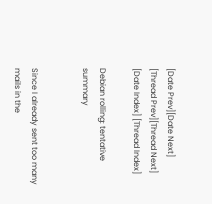[Date Prev][Date Next] [Thread Prev][Thread Next] [Date Index] [Thread Index]

Debian rolling: tentative summary


Since I already sent too many mails in the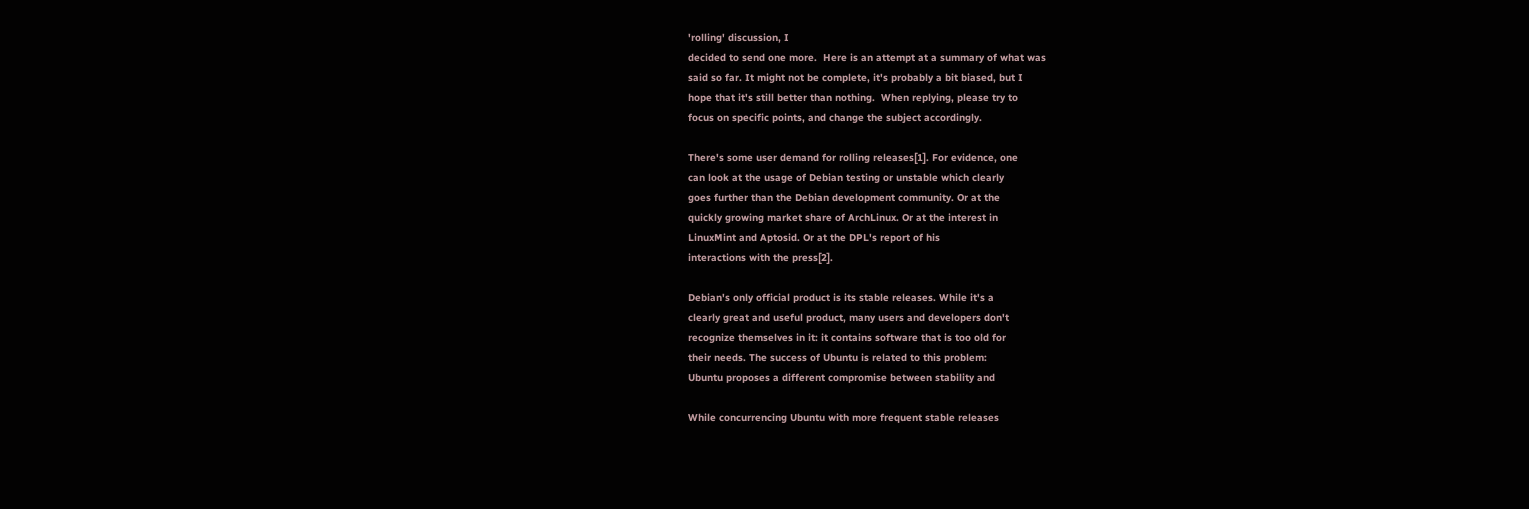'rolling' discussion, I
decided to send one more.  Here is an attempt at a summary of what was
said so far. It might not be complete, it's probably a bit biased, but I
hope that it's still better than nothing.  When replying, please try to
focus on specific points, and change the subject accordingly.

There's some user demand for rolling releases[1]. For evidence, one
can look at the usage of Debian testing or unstable which clearly
goes further than the Debian development community. Or at the
quickly growing market share of ArchLinux. Or at the interest in
LinuxMint and Aptosid. Or at the DPL's report of his
interactions with the press[2].

Debian's only official product is its stable releases. While it's a
clearly great and useful product, many users and developers don't
recognize themselves in it: it contains software that is too old for
their needs. The success of Ubuntu is related to this problem:
Ubuntu proposes a different compromise between stability and

While concurrencing Ubuntu with more frequent stable releases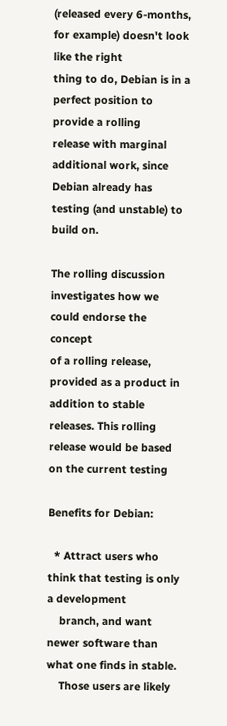(released every 6-months, for example) doesn't look like the right
thing to do, Debian is in a perfect position to provide a rolling
release with marginal additional work, since Debian already has
testing (and unstable) to build on.

The rolling discussion investigates how we could endorse the concept
of a rolling release, provided as a product in addition to stable
releases. This rolling release would be based on the current testing

Benefits for Debian:

  * Attract users who think that testing is only a development
    branch, and want newer software than what one finds in stable.
    Those users are likely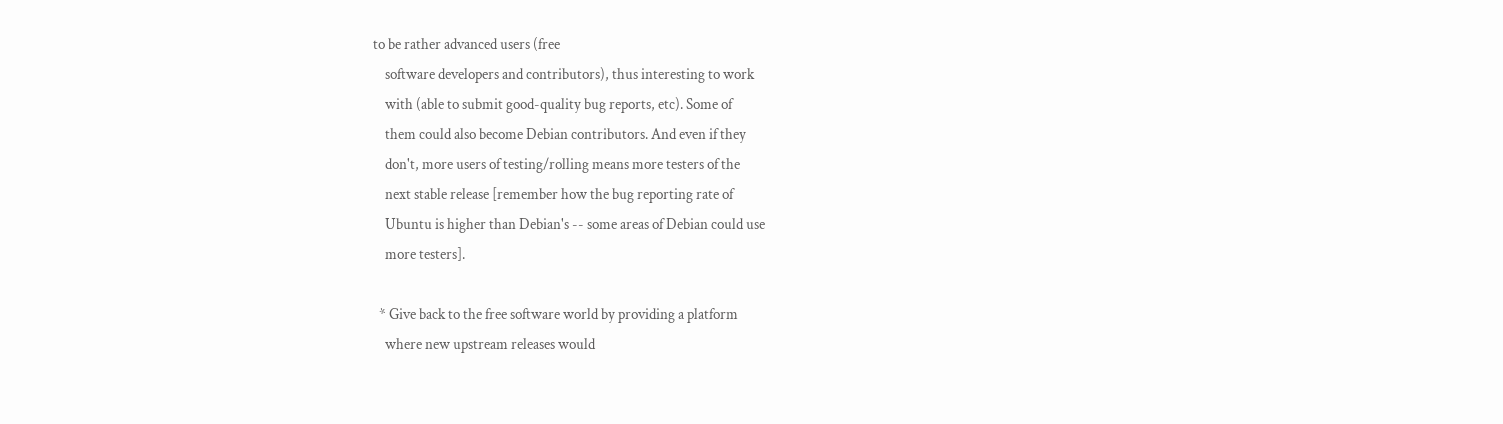to be rather advanced users (free
    software developers and contributors), thus interesting to work
    with (able to submit good-quality bug reports, etc). Some of
    them could also become Debian contributors. And even if they
    don't, more users of testing/rolling means more testers of the
    next stable release [remember how the bug reporting rate of
    Ubuntu is higher than Debian's -- some areas of Debian could use
    more testers].

  * Give back to the free software world by providing a platform
    where new upstream releases would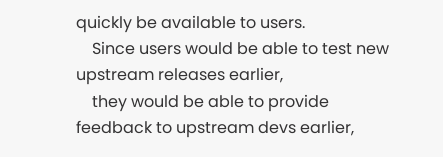quickly be available to users.
    Since users would be able to test new upstream releases earlier,
    they would be able to provide feedback to upstream devs earlier,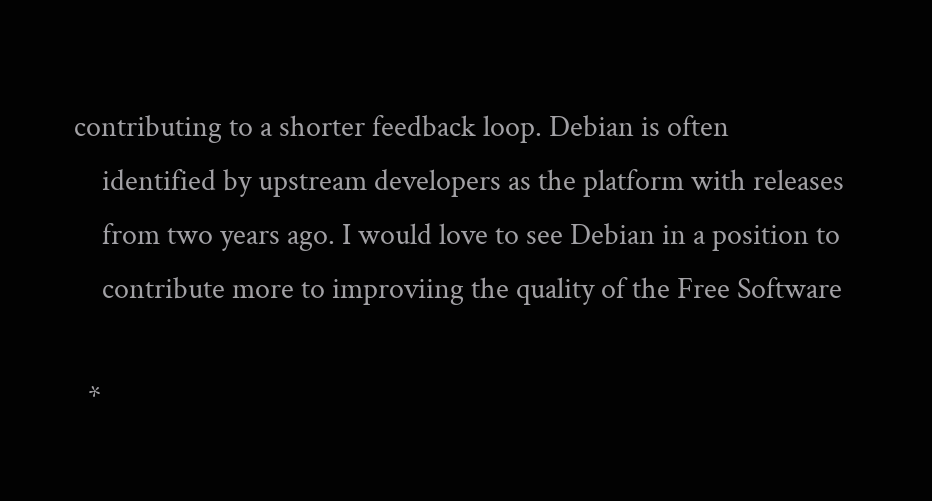contributing to a shorter feedback loop. Debian is often
    identified by upstream developers as the platform with releases
    from two years ago. I would love to see Debian in a position to
    contribute more to improviing the quality of the Free Software

  *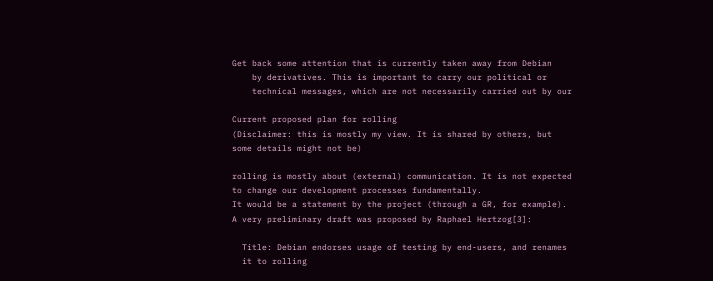Get back some attention that is currently taken away from Debian
    by derivatives. This is important to carry our political or
    technical messages, which are not necessarily carried out by our

Current proposed plan for rolling
(Disclaimer: this is mostly my view. It is shared by others, but
some details might not be)

rolling is mostly about (external) communication. It is not expected
to change our development processes fundamentally.
It would be a statement by the project (through a GR, for example).
A very preliminary draft was proposed by Raphael Hertzog[3]:

  Title: Debian endorses usage of testing by end-users, and renames
  it to rolling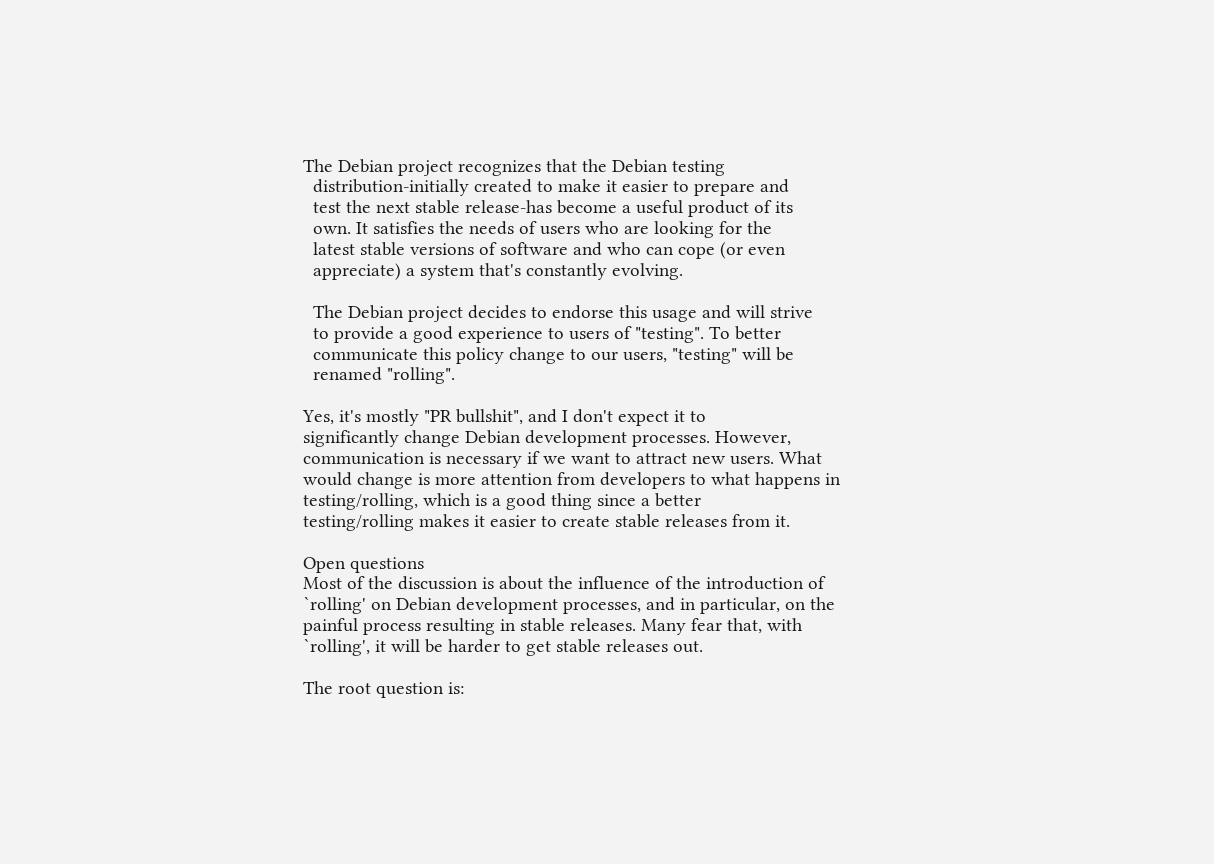The Debian project recognizes that the Debian testing
  distribution-initially created to make it easier to prepare and
  test the next stable release-has become a useful product of its
  own. It satisfies the needs of users who are looking for the
  latest stable versions of software and who can cope (or even
  appreciate) a system that's constantly evolving.

  The Debian project decides to endorse this usage and will strive
  to provide a good experience to users of "testing". To better
  communicate this policy change to our users, "testing" will be
  renamed "rolling".

Yes, it's mostly "PR bullshit", and I don't expect it to
significantly change Debian development processes. However,
communication is necessary if we want to attract new users. What
would change is more attention from developers to what happens in
testing/rolling, which is a good thing since a better
testing/rolling makes it easier to create stable releases from it.

Open questions
Most of the discussion is about the influence of the introduction of
`rolling' on Debian development processes, and in particular, on the
painful process resulting in stable releases. Many fear that, with
`rolling', it will be harder to get stable releases out.

The root question is: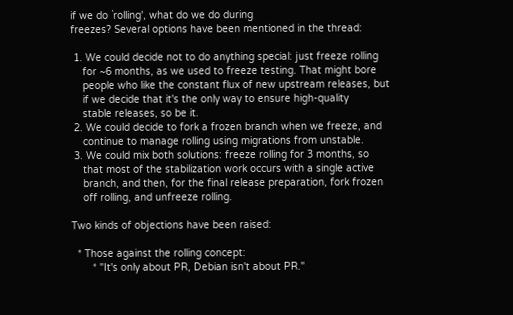if we do `rolling', what do we do during
freezes? Several options have been mentioned in the thread:

 1. We could decide not to do anything special: just freeze rolling
    for ~6 months, as we used to freeze testing. That might bore
    people who like the constant flux of new upstream releases, but
    if we decide that it's the only way to ensure high-quality
    stable releases, so be it.
 2. We could decide to fork a frozen branch when we freeze, and
    continue to manage rolling using migrations from unstable.
 3. We could mix both solutions: freeze rolling for 3 months, so
    that most of the stabilization work occurs with a single active
    branch, and then, for the final release preparation, fork frozen
    off rolling, and unfreeze rolling.

Two kinds of objections have been raised:

  * Those against the rolling concept:
       * "It's only about PR, Debian isn't about PR."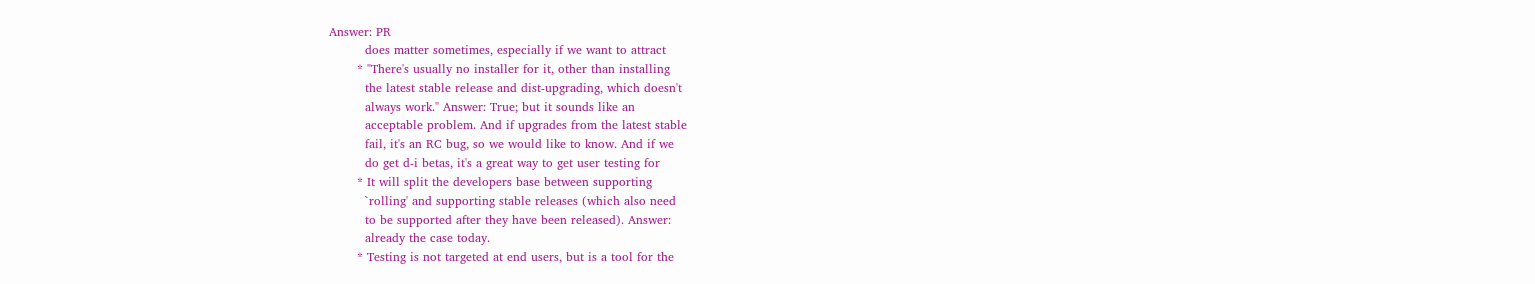Answer: PR
         does matter sometimes, especially if we want to attract
       * "There's usually no installer for it, other than installing
         the latest stable release and dist-upgrading, which doesn't
         always work." Answer: True; but it sounds like an
         acceptable problem. And if upgrades from the latest stable
         fail, it's an RC bug, so we would like to know. And if we
         do get d-i betas, it's a great way to get user testing for
       * It will split the developers base between supporting
         `rolling' and supporting stable releases (which also need
         to be supported after they have been released). Answer:
         already the case today.
       * Testing is not targeted at end users, but is a tool for the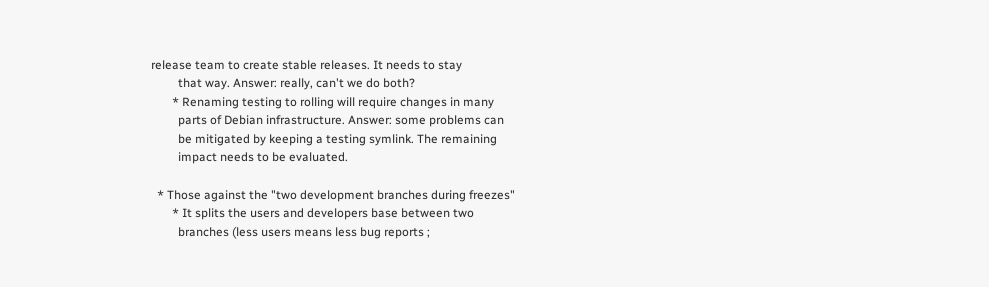release team to create stable releases. It needs to stay
         that way. Answer: really, can't we do both?
       * Renaming testing to rolling will require changes in many
         parts of Debian infrastructure. Answer: some problems can
         be mitigated by keeping a testing symlink. The remaining
         impact needs to be evaluated.

  * Those against the "two development branches during freezes"
       * It splits the users and developers base between two
         branches (less users means less bug reports ;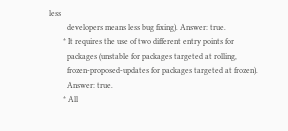less
         developers means less bug fixing). Answer: true.
       * It requires the use of two different entry points for
         packages (unstable for packages targeted at rolling,
         frozen-proposed-updates for packages targeted at frozen).
         Answer: true.
       * All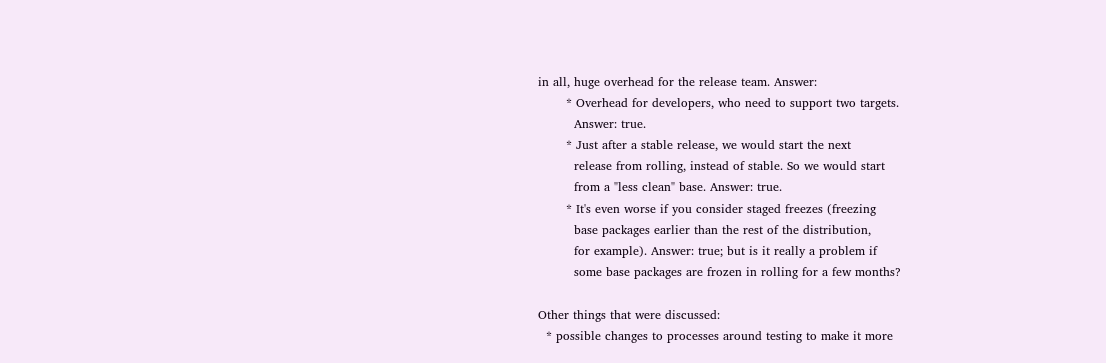in all, huge overhead for the release team. Answer:
       * Overhead for developers, who need to support two targets.
         Answer: true.
       * Just after a stable release, we would start the next
         release from rolling, instead of stable. So we would start
         from a "less clean" base. Answer: true.
       * It's even worse if you consider staged freezes (freezing
         base packages earlier than the rest of the distribution,
         for example). Answer: true; but is it really a problem if
         some base packages are frozen in rolling for a few months?

Other things that were discussed:
  * possible changes to processes around testing to make it more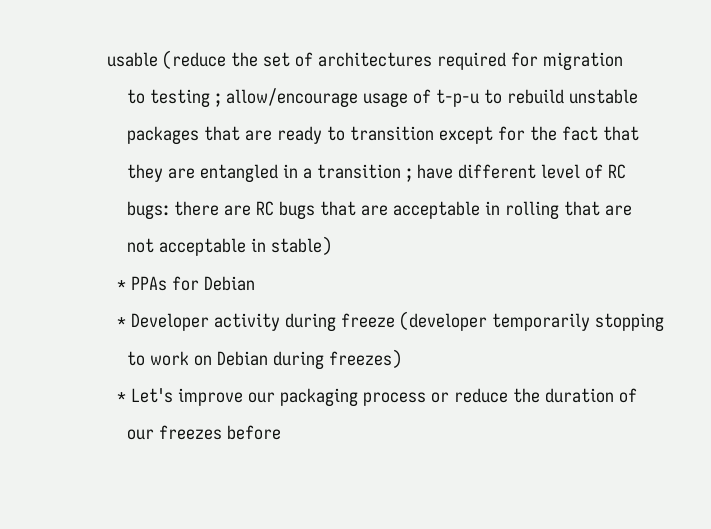usable (reduce the set of architectures required for migration
    to testing ; allow/encourage usage of t-p-u to rebuild unstable
    packages that are ready to transition except for the fact that
    they are entangled in a transition ; have different level of RC
    bugs: there are RC bugs that are acceptable in rolling that are
    not acceptable in stable)
  * PPAs for Debian
  * Developer activity during freeze (developer temporarily stopping
    to work on Debian during freezes)
  * Let's improve our packaging process or reduce the duration of
    our freezes before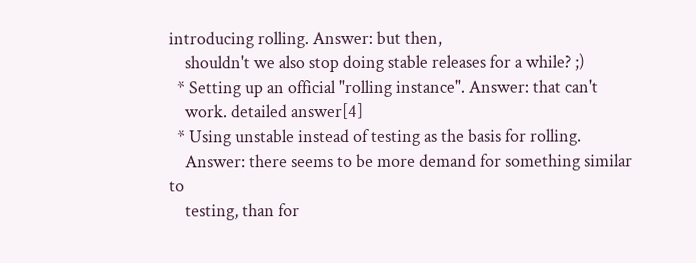introducing rolling. Answer: but then,
    shouldn't we also stop doing stable releases for a while? ;)
  * Setting up an official "rolling instance". Answer: that can't
    work. detailed answer[4]
  * Using unstable instead of testing as the basis for rolling.
    Answer: there seems to be more demand for something similar to
    testing, than for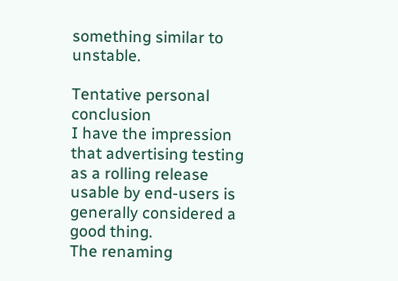something similar to unstable.

Tentative personal conclusion
I have the impression that advertising testing as a rolling release
usable by end-users is generally considered a good thing.
The renaming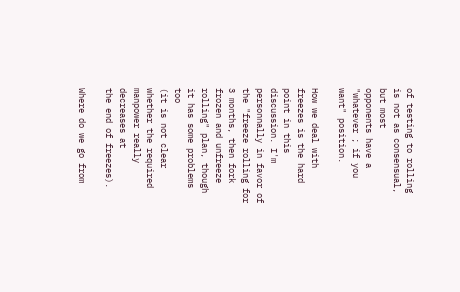of testing to rolling is not as consensual, but most
opponents have a "whatever ; if you want" position.

How we deal with freezes is the hard point in this discussion. I'm
personnally in favor of the "freeze rolling for 3 months, then fork
frozen and unfreeze rolling" plan, though it has some problems too
(it is not clear whether the required manpower really decreases at
the end of freezes).

Where do we go from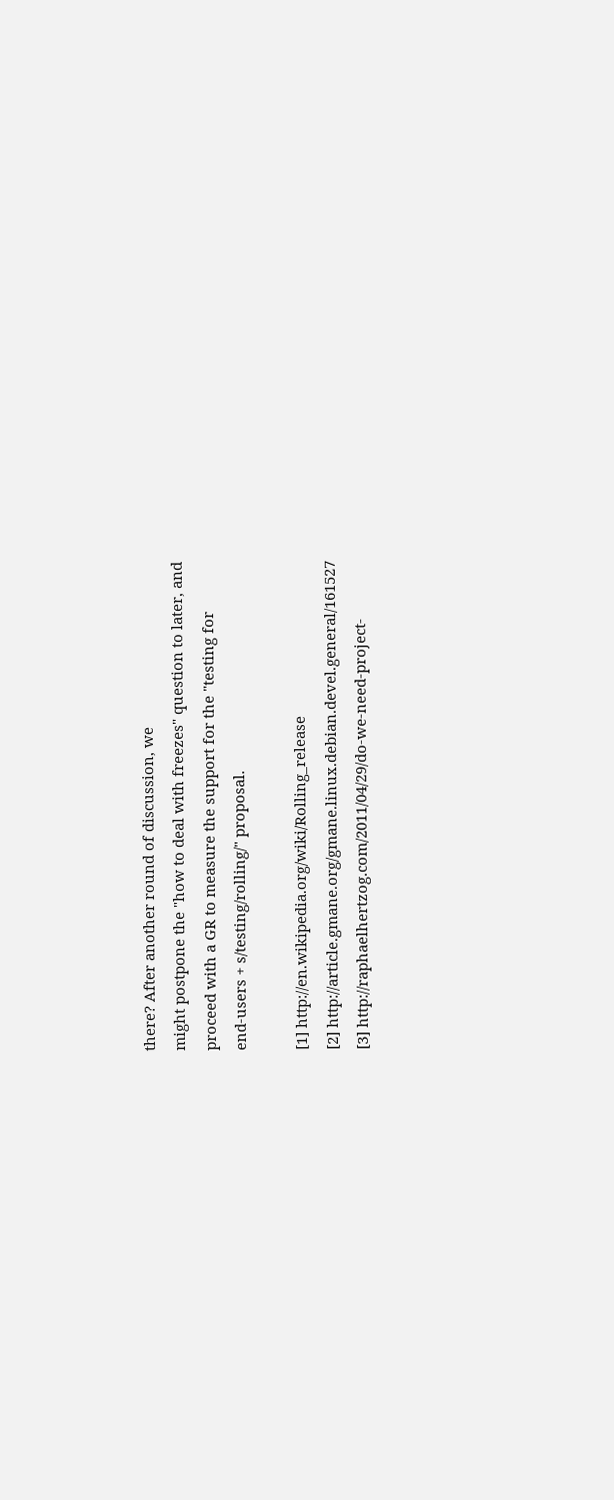there? After another round of discussion, we
might postpone the "how to deal with freezes" question to later, and
proceed with a GR to measure the support for the "testing for
end-users + s/testing/rolling/" proposal.

[1] http://en.wikipedia.org/wiki/Rolling_release
[2] http://article.gmane.org/gmane.linux.debian.devel.general/161527
[3] http://raphaelhertzog.com/2011/04/29/do-we-need-project-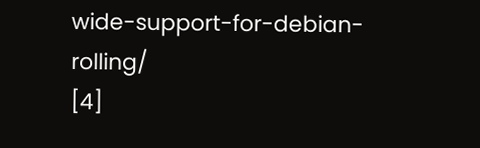wide-support-for-debian-rolling/
[4]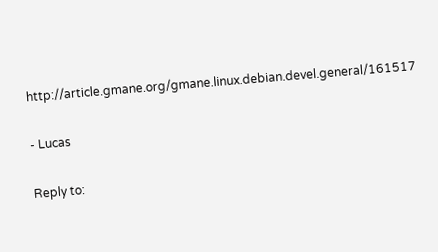http://article.gmane.org/gmane.linux.debian.devel.general/161517

- Lucas

Reply to: